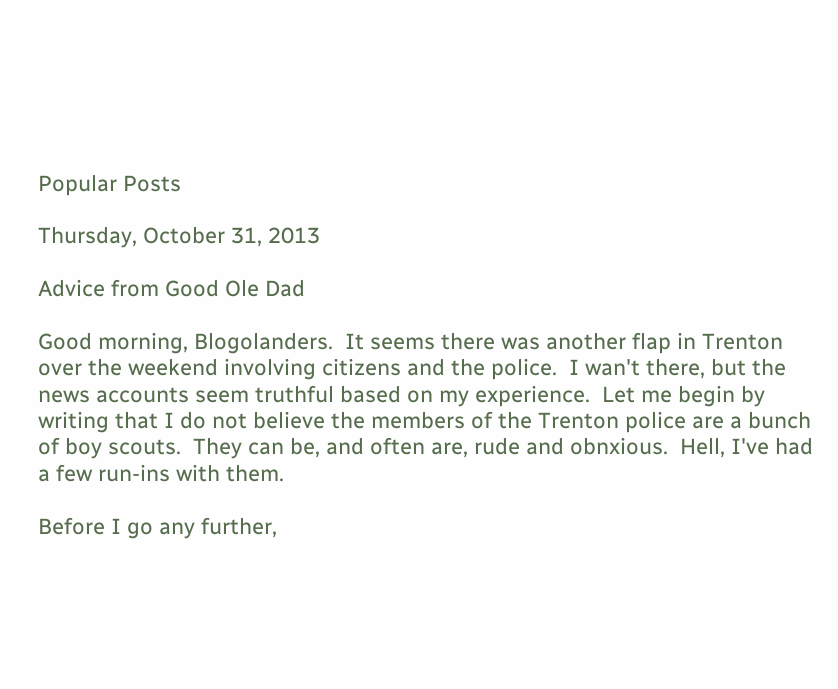Popular Posts

Thursday, October 31, 2013

Advice from Good Ole Dad

Good morning, Blogolanders.  It seems there was another flap in Trenton over the weekend involving citizens and the police.  I wan't there, but the news accounts seem truthful based on my experience.  Let me begin by writing that I do not believe the members of the Trenton police are a bunch of boy scouts.  They can be, and often are, rude and obnxious.  Hell, I've had a few run-ins with them.

Before I go any further,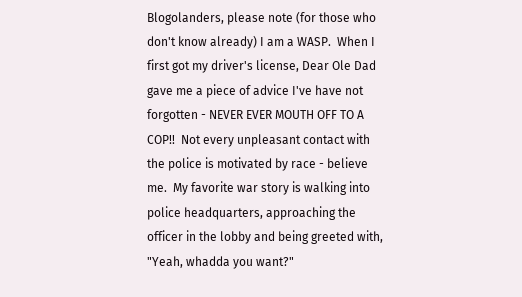Blogolanders, please note (for those who don't know already) I am a WASP.  When I first got my driver's license, Dear Ole Dad gave me a piece of advice I've have not forgotten - NEVER EVER MOUTH OFF TO A COP!!  Not every unpleasant contact with the police is motivated by race - believe me.  My favorite war story is walking into police headquarters, approaching the officer in the lobby and being greeted with, "Yeah, whadda you want?"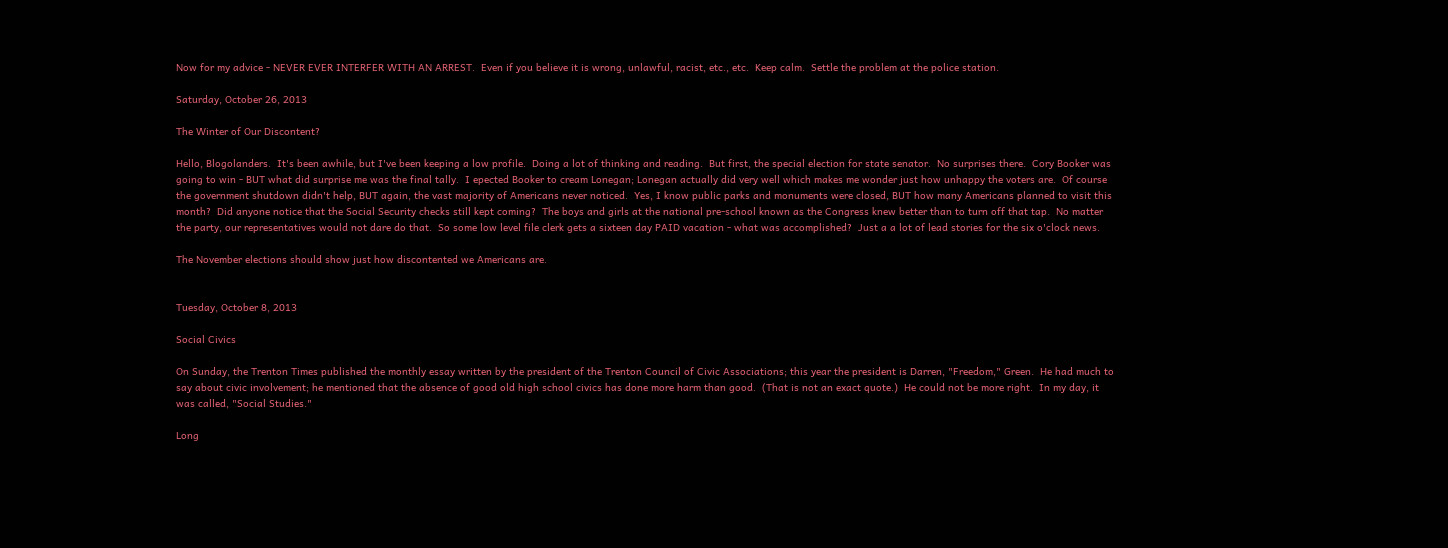Now for my advice - NEVER EVER INTERFER WITH AN ARREST.  Even if you believe it is wrong, unlawful, racist, etc., etc.  Keep calm.  Settle the problem at the police station.

Saturday, October 26, 2013

The Winter of Our Discontent?

Hello, Blogolanders.  It's been awhile, but I've been keeping a low profile.  Doing a lot of thinking and reading.  But first, the special election for state senator.  No surprises there.  Cory Booker was going to win - BUT what did surprise me was the final tally.  I epected Booker to cream Lonegan; Lonegan actually did very well which makes me wonder just how unhappy the voters are.  Of course the government shutdown didn't help, BUT again, the vast majority of Americans never noticed.  Yes, I know public parks and monuments were closed, BUT how many Americans planned to visit this month?  Did anyone notice that the Social Security checks still kept coming?  The boys and girls at the national pre-school known as the Congress knew better than to turn off that tap.  No matter the party, our representatives would not dare do that.  So some low level file clerk gets a sixteen day PAID vacation - what was accomplished?  Just a a lot of lead stories for the six o'clock news.

The November elections should show just how discontented we Americans are.


Tuesday, October 8, 2013

Social Civics

On Sunday, the Trenton Times published the monthly essay written by the president of the Trenton Council of Civic Associations; this year the president is Darren, "Freedom," Green.  He had much to say about civic involvement; he mentioned that the absence of good old high school civics has done more harm than good.  (That is not an exact quote.)  He could not be more right.  In my day, it was called, "Social Studies."

Long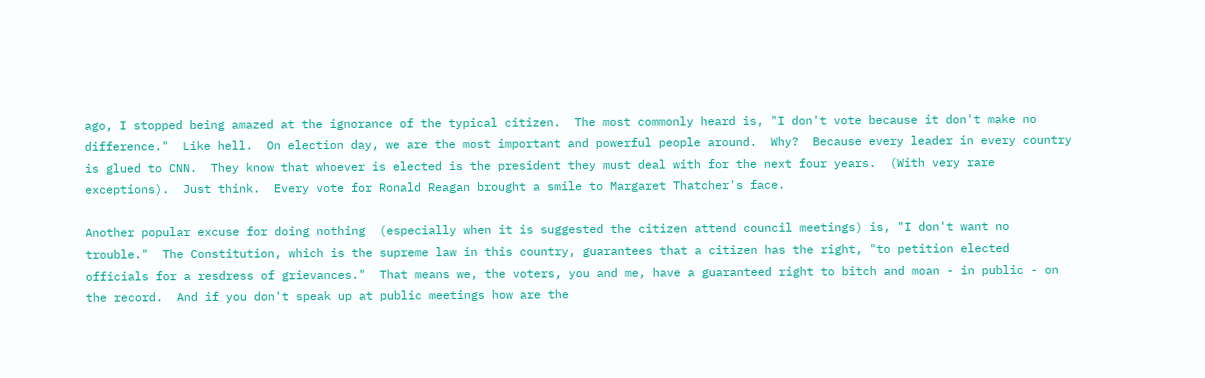ago, I stopped being amazed at the ignorance of the typical citizen.  The most commonly heard is, "I don't vote because it don't make no difference."  Like hell.  On election day, we are the most important and powerful people around.  Why?  Because every leader in every country is glued to CNN.  They know that whoever is elected is the president they must deal with for the next four years.  (With very rare exceptions).  Just think.  Every vote for Ronald Reagan brought a smile to Margaret Thatcher's face.

Another popular excuse for doing nothing  (especially when it is suggested the citizen attend council meetings) is, "I don't want no trouble."  The Constitution, which is the supreme law in this country, guarantees that a citizen has the right, "to petition elected officials for a resdress of grievances."  That means we, the voters, you and me, have a guaranteed right to bitch and moan - in public - on the record.  And if you don't speak up at public meetings how are the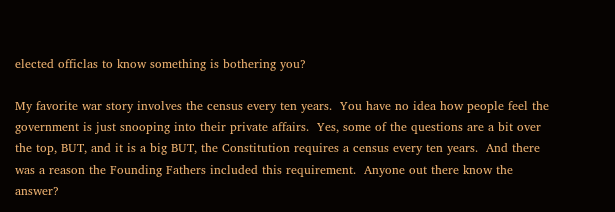elected officlas to know something is bothering you?

My favorite war story involves the census every ten years.  You have no idea how people feel the government is just snooping into their private affairs.  Yes, some of the questions are a bit over the top, BUT, and it is a big BUT, the Constitution requires a census every ten years.  And there was a reason the Founding Fathers included this requirement.  Anyone out there know the answer?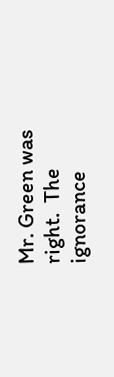Mr. Green was right.  The ignorance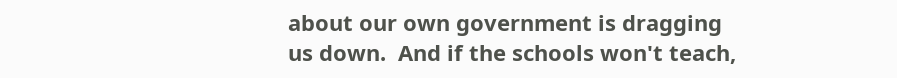about our own government is dragging us down.  And if the schools won't teach,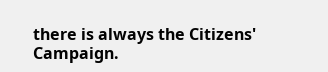there is always the Citizens' Campaign.